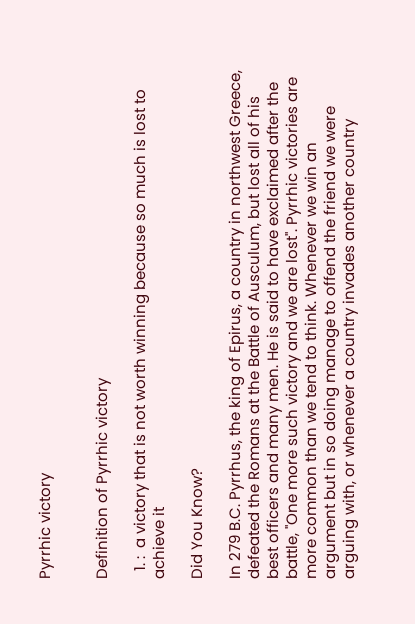Pyrrhic victory


Definition of Pyrrhic victory

  1. :  a victory that is not worth winning because so much is lost to achieve it

Did You Know?

In 279 B.C. Pyrrhus, the king of Epirus, a country in northwest Greece, defeated the Romans at the Battle of Ausculum, but lost all of his best officers and many men. He is said to have exclaimed after the battle, "One more such victory and we are lost". Pyrrhic victories are more common than we tend to think. Whenever we win an argument but in so doing manage to offend the friend we were arguing with, or whenever a country invades another country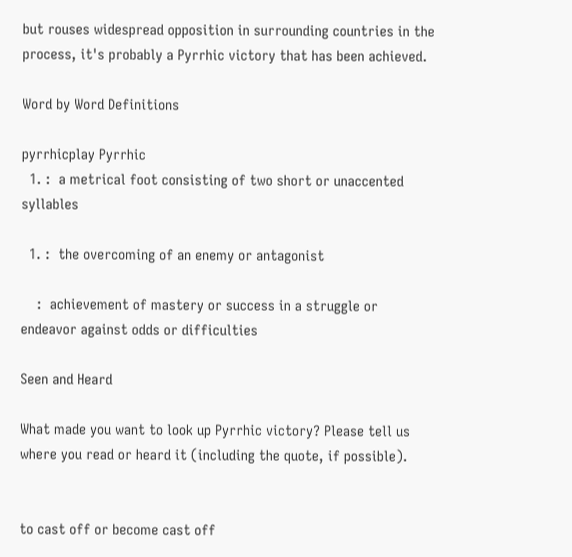but rouses widespread opposition in surrounding countries in the process, it's probably a Pyrrhic victory that has been achieved.

Word by Word Definitions

pyrrhicplay Pyrrhic
  1. :  a metrical foot consisting of two short or unaccented syllables

  1. :  the overcoming of an enemy or antagonist

    :  achievement of mastery or success in a struggle or endeavor against odds or difficulties

Seen and Heard

What made you want to look up Pyrrhic victory? Please tell us where you read or heard it (including the quote, if possible).


to cast off or become cast off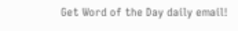Get Word of the Day daily email!